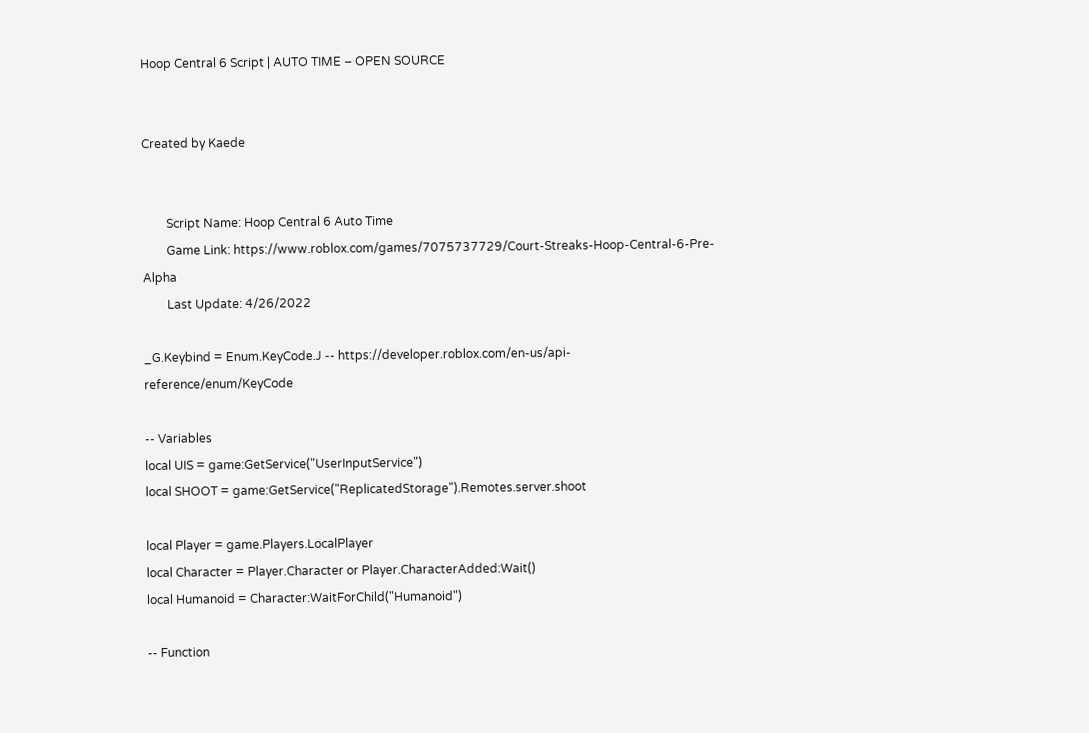Hoop Central 6 Script | AUTO TIME – OPEN SOURCE


Created by Kaede


        Script Name: Hoop Central 6 Auto Time
        Game Link: https://www.roblox.com/games/7075737729/Court-Streaks-Hoop-Central-6-Pre-Alpha
        Last Update: 4/26/2022

_G.Keybind = Enum.KeyCode.J -- https://developer.roblox.com/en-us/api-reference/enum/KeyCode

-- Variables
local UIS = game:GetService("UserInputService")
local SHOOT = game:GetService("ReplicatedStorage").Remotes.server.shoot

local Player = game.Players.LocalPlayer
local Character = Player.Character or Player.CharacterAdded:Wait()
local Humanoid = Character:WaitForChild("Humanoid")

-- Function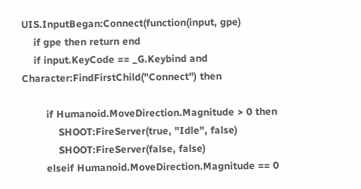UIS.InputBegan:Connect(function(input, gpe)
    if gpe then return end
    if input.KeyCode == _G.Keybind and Character:FindFirstChild("Connect") then

        if Humanoid.MoveDirection.Magnitude > 0 then
            SHOOT:FireServer(true, "Idle", false)
            SHOOT:FireServer(false, false)
        elseif Humanoid.MoveDirection.Magnitude == 0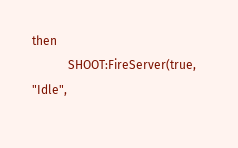then
            SHOOT:FireServer(true, "Idle",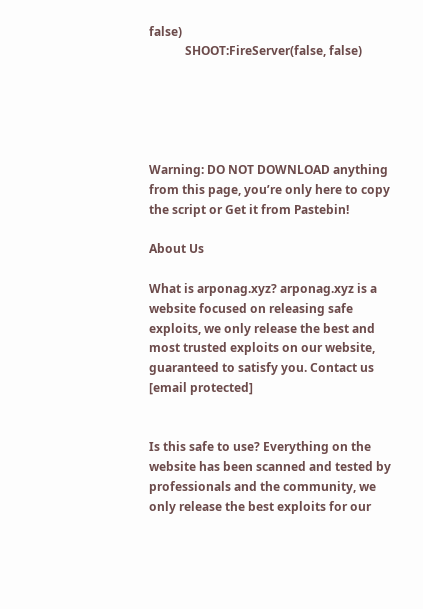false)
            SHOOT:FireServer(false, false)





Warning: DO NOT DOWNLOAD anything from this page, you’re only here to copy the script or Get it from Pastebin!

About Us

What is arponag.xyz? arponag.xyz is a website focused on releasing safe exploits, we only release the best and most trusted exploits on our website, guaranteed to satisfy you. Contact us [email protected]


Is this safe to use? Everything on the website has been scanned and tested by professionals and the community, we only release the best exploits for our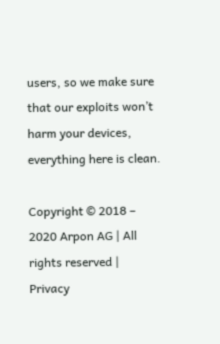users, so we make sure that our exploits won’t harm your devices, everything here is clean.

Copyright © 2018 – 2020 Arpon AG | All rights reserved |
Privacy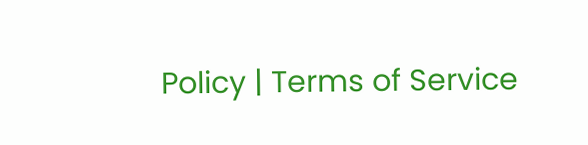Policy | Terms of Service